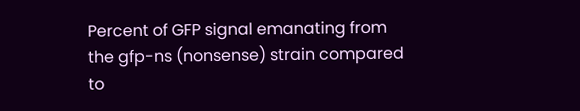Percent of GFP signal emanating from the gfp-ns (nonsense) strain compared to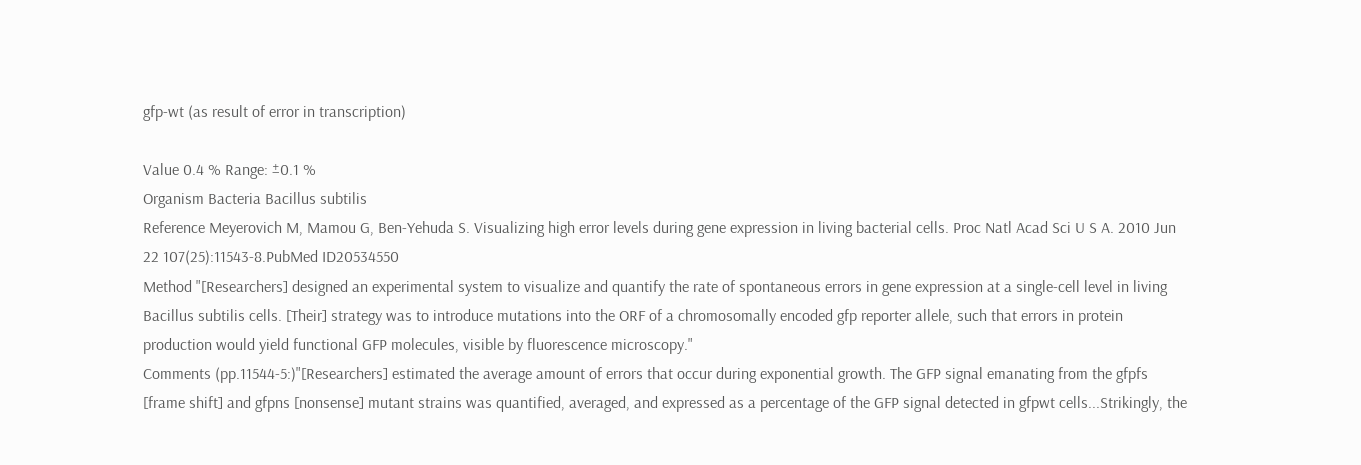gfp-wt (as result of error in transcription)

Value 0.4 % Range: ±0.1 %
Organism Bacteria Bacillus subtilis
Reference Meyerovich M, Mamou G, Ben-Yehuda S. Visualizing high error levels during gene expression in living bacterial cells. Proc Natl Acad Sci U S A. 2010 Jun 22 107(25):11543-8.PubMed ID20534550
Method "[Researchers] designed an experimental system to visualize and quantify the rate of spontaneous errors in gene expression at a single-cell level in living Bacillus subtilis cells. [Their] strategy was to introduce mutations into the ORF of a chromosomally encoded gfp reporter allele, such that errors in protein production would yield functional GFP molecules, visible by fluorescence microscopy."
Comments (pp.11544-5:)"[Researchers] estimated the average amount of errors that occur during exponential growth. The GFP signal emanating from the gfpfs [frame shift] and gfpns [nonsense] mutant strains was quantified, averaged, and expressed as a percentage of the GFP signal detected in gfpwt cells...Strikingly, the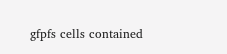gfpfs cells contained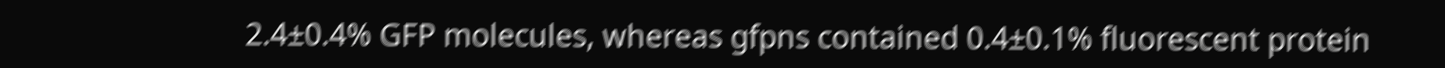2.4±0.4% GFP molecules, whereas gfpns contained 0.4±0.1% fluorescent protein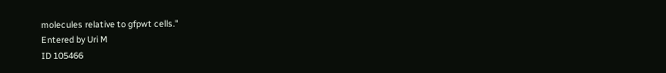molecules relative to gfpwt cells."
Entered by Uri M
ID 105466